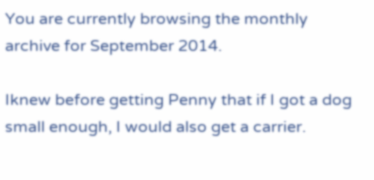You are currently browsing the monthly archive for September 2014.

Iknew before getting Penny that if I got a dog small enough, I would also get a carrier.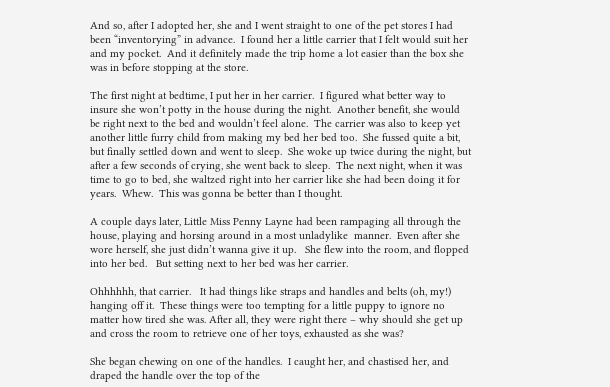And so, after I adopted her, she and I went straight to one of the pet stores I had been “inventorying” in advance.  I found her a little carrier that I felt would suit her and my pocket.  And it definitely made the trip home a lot easier than the box she was in before stopping at the store.

The first night at bedtime, I put her in her carrier.  I figured what better way to insure she won’t potty in the house during the night.  Another benefit, she would be right next to the bed and wouldn’t feel alone.  The carrier was also to keep yet another little furry child from making my bed her bed too.  She fussed quite a bit, but finally settled down and went to sleep.  She woke up twice during the night, but after a few seconds of crying, she went back to sleep.  The next night, when it was time to go to bed, she waltzed right into her carrier like she had been doing it for years.  Whew.  This was gonna be better than I thought.

A couple days later, Little Miss Penny Layne had been rampaging all through the house, playing and horsing around in a most unladylike  manner.  Even after she wore herself, she just didn’t wanna give it up.   She flew into the room, and flopped into her bed.   But setting next to her bed was her carrier.

Ohhhhhh, that carrier.   It had things like straps and handles and belts (oh, my!) hanging off it.  These things were too tempting for a little puppy to ignore no matter how tired she was. After all, they were right there – why should she get up and cross the room to retrieve one of her toys, exhausted as she was?

She began chewing on one of the handles.  I caught her, and chastised her, and draped the handle over the top of the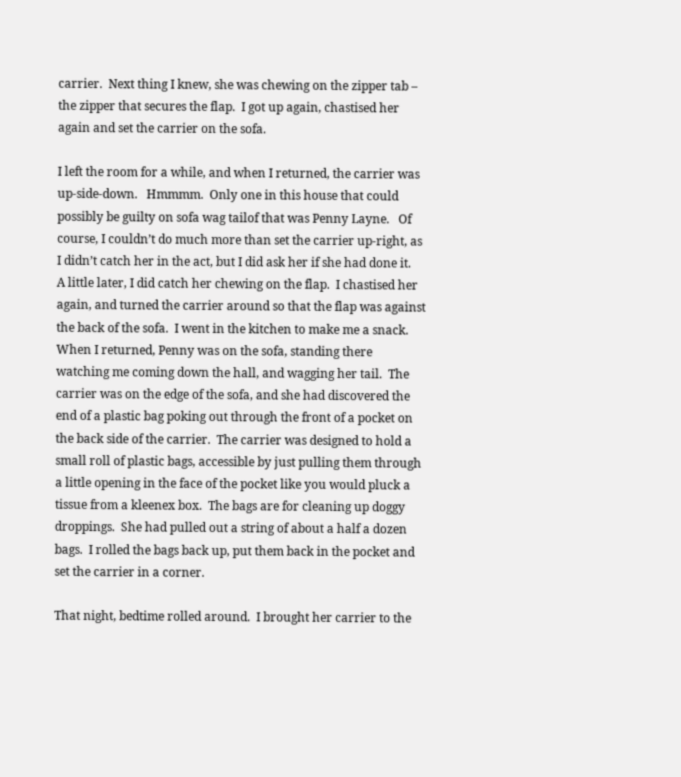carrier.  Next thing I knew, she was chewing on the zipper tab – the zipper that secures the flap.  I got up again, chastised her again and set the carrier on the sofa.

I left the room for a while, and when I returned, the carrier was up-side-down.   Hmmmm.  Only one in this house that could possibly be guilty on sofa wag tailof that was Penny Layne.   Of course, I couldn’t do much more than set the carrier up-right, as I didn’t catch her in the act, but I did ask her if she had done it.   A little later, I did catch her chewing on the flap.  I chastised her again, and turned the carrier around so that the flap was against the back of the sofa.  I went in the kitchen to make me a snack.  When I returned, Penny was on the sofa, standing there watching me coming down the hall, and wagging her tail.  The carrier was on the edge of the sofa, and she had discovered the end of a plastic bag poking out through the front of a pocket on the back side of the carrier.  The carrier was designed to hold a small roll of plastic bags, accessible by just pulling them through a little opening in the face of the pocket like you would pluck a tissue from a kleenex box.  The bags are for cleaning up doggy droppings.  She had pulled out a string of about a half a dozen bags.  I rolled the bags back up, put them back in the pocket and set the carrier in a corner.

That night, bedtime rolled around.  I brought her carrier to the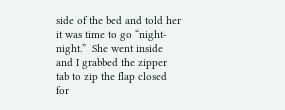side of the bed and told her it was time to go “night-night.”  She went inside and I grabbed the zipper tab to zip the flap closed for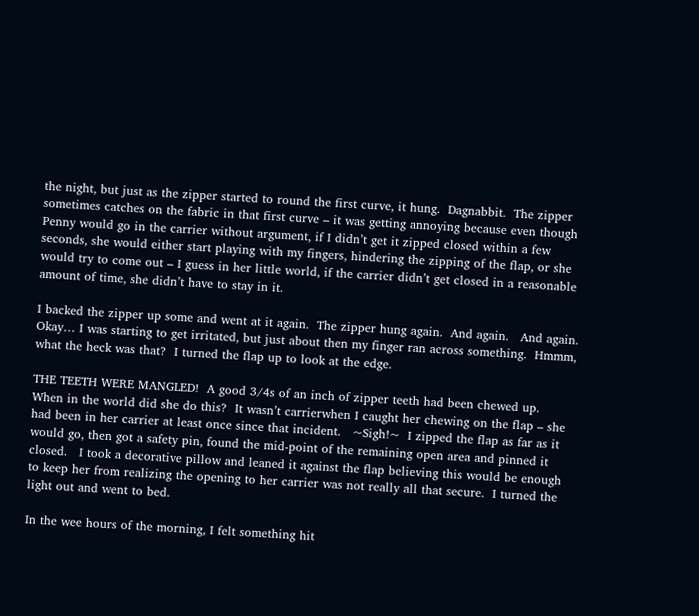the night, but just as the zipper started to round the first curve, it hung.  Dagnabbit.  The zipper sometimes catches on the fabric in that first curve – it was getting annoying because even though Penny would go in the carrier without argument, if I didn’t get it zipped closed within a few seconds, she would either start playing with my fingers, hindering the zipping of the flap, or she would try to come out – I guess in her little world, if the carrier didn’t get closed in a reasonable amount of time, she didn’t have to stay in it.

I backed the zipper up some and went at it again.  The zipper hung again.  And again.   And again.  Okay… I was starting to get irritated, but just about then my finger ran across something.  Hmmm, what the heck was that?  I turned the flap up to look at the edge.

THE TEETH WERE MANGLED!  A good 3/4s of an inch of zipper teeth had been chewed up.  When in the world did she do this?  It wasn’t carrierwhen I caught her chewing on the flap – she had been in her carrier at least once since that incident.   ~Sigh!~  I zipped the flap as far as it would go, then got a safety pin, found the mid-point of the remaining open area and pinned it closed.   I took a decorative pillow and leaned it against the flap believing this would be enough to keep her from realizing the opening to her carrier was not really all that secure.  I turned the light out and went to bed.

In the wee hours of the morning, I felt something hit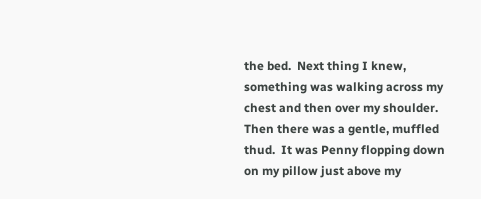the bed.  Next thing I knew, something was walking across my chest and then over my shoulder.  Then there was a gentle, muffled thud.  It was Penny flopping down on my pillow just above my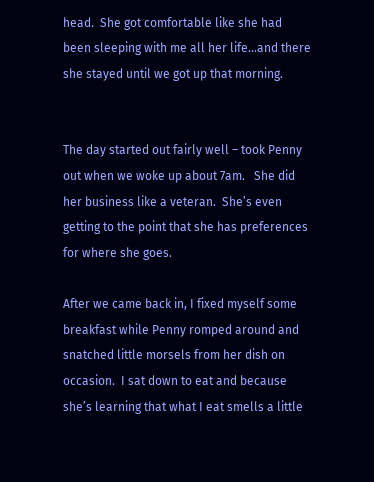head.  She got comfortable like she had been sleeping with me all her life…and there she stayed until we got up that morning.


The day started out fairly well – took Penny out when we woke up about 7am.   She did her business like a veteran.  She’s even getting to the point that she has preferences for where she goes.

After we came back in, I fixed myself some breakfast while Penny romped around and snatched little morsels from her dish on occasion.  I sat down to eat and because she’s learning that what I eat smells a little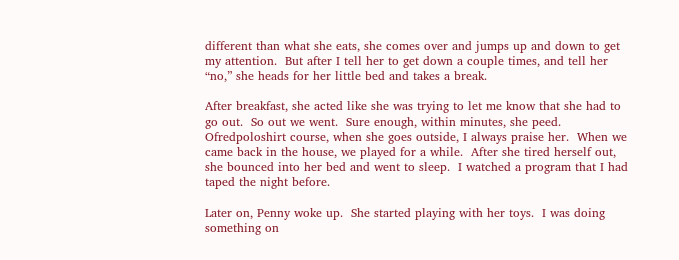different than what she eats, she comes over and jumps up and down to get my attention.  But after I tell her to get down a couple times, and tell her “no,” she heads for her little bed and takes a break.

After breakfast, she acted like she was trying to let me know that she had to go out.  So out we went.  Sure enough, within minutes, she peed.  Ofredpoloshirt course, when she goes outside, I always praise her.  When we came back in the house, we played for a while.  After she tired herself out, she bounced into her bed and went to sleep.  I watched a program that I had taped the night before.

Later on, Penny woke up.  She started playing with her toys.  I was doing something on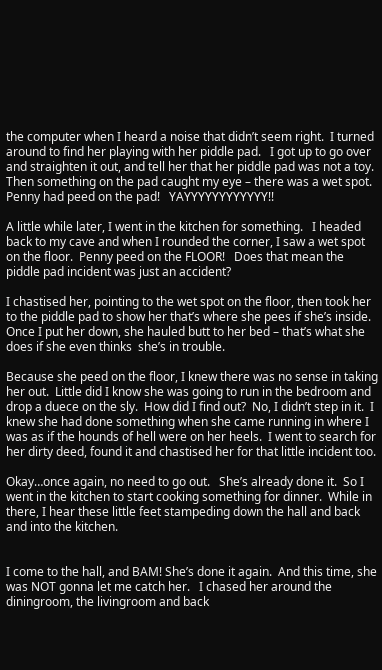the computer when I heard a noise that didn’t seem right.  I turned around to find her playing with her piddle pad.   I got up to go over and straighten it out, and tell her that her piddle pad was not a toy.   Then something on the pad caught my eye – there was a wet spot.  Penny had peed on the pad!   YAYYYYYYYYYYYY!!

A little while later, I went in the kitchen for something.   I headed back to my cave and when I rounded the corner, I saw a wet spot on the floor.  Penny peed on the FLOOR!   Does that mean the piddle pad incident was just an accident?

I chastised her, pointing to the wet spot on the floor, then took her to the piddle pad to show her that’s where she pees if she’s inside.  Once I put her down, she hauled butt to her bed – that’s what she does if she even thinks  she’s in trouble.

Because she peed on the floor, I knew there was no sense in taking her out.  Little did I know she was going to run in the bedroom and drop a duece on the sly.  How did I find out?  No, I didn’t step in it.  I knew she had done something when she came running in where I was as if the hounds of hell were on her heels.  I went to search for her dirty deed, found it and chastised her for that little incident too.

Okay…once again, no need to go out.   She’s already done it.  So I went in the kitchen to start cooking something for dinner.  While in there, I hear these little feet stampeding down the hall and back and into the kitchen.


I come to the hall, and BAM! She’s done it again.  And this time, she was NOT gonna let me catch her.   I chased her around the diningroom, the livingroom and back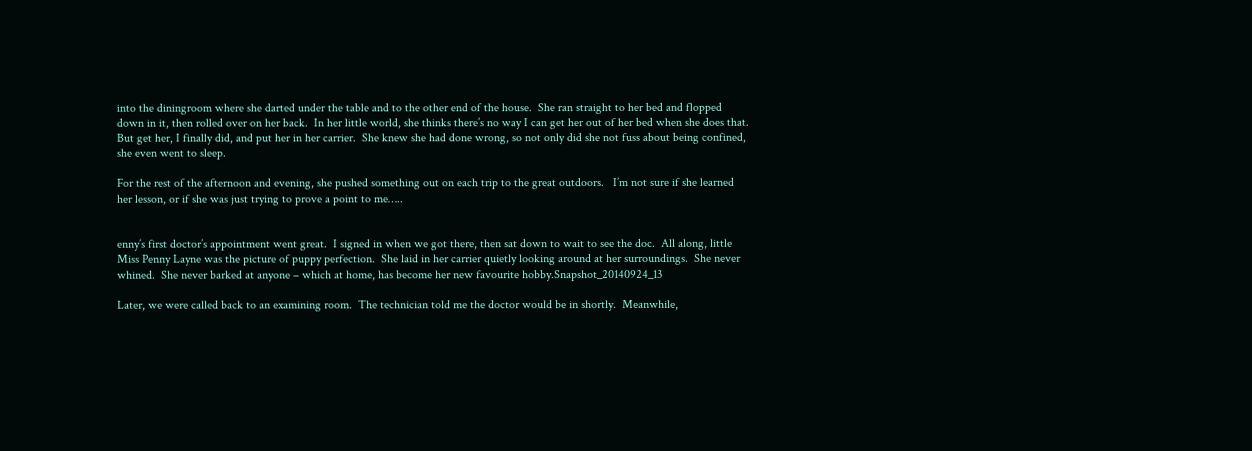into the diningroom where she darted under the table and to the other end of the house.  She ran straight to her bed and flopped down in it, then rolled over on her back.  In her little world, she thinks there’s no way I can get her out of her bed when she does that.  But get her, I finally did, and put her in her carrier.  She knew she had done wrong, so not only did she not fuss about being confined, she even went to sleep.

For the rest of the afternoon and evening, she pushed something out on each trip to the great outdoors.   I’m not sure if she learned her lesson, or if she was just trying to prove a point to me…..


enny’s first doctor’s appointment went great.  I signed in when we got there, then sat down to wait to see the doc.  All along, little Miss Penny Layne was the picture of puppy perfection.  She laid in her carrier quietly looking around at her surroundings.  She never whined.  She never barked at anyone – which at home, has become her new favourite hobby.Snapshot_20140924_13

Later, we were called back to an examining room.  The technician told me the doctor would be in shortly.  Meanwhile,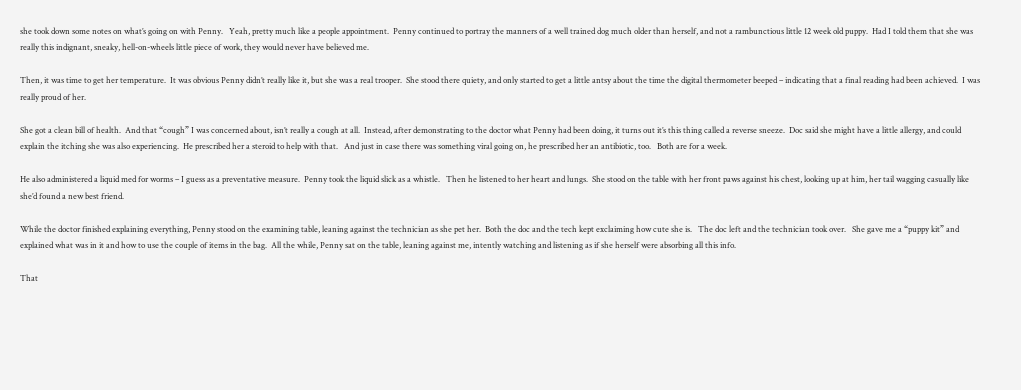she took down some notes on what’s going on with Penny.   Yeah, pretty much like a people appointment.  Penny continued to portray the manners of a well trained dog much older than herself, and not a rambunctious little 12 week old puppy.  Had I told them that she was really this indignant, sneaky, hell-on-wheels little piece of work, they would never have believed me.

Then, it was time to get her temperature.  It was obvious Penny didn’t really like it, but she was a real trooper.  She stood there quiety, and only started to get a little antsy about the time the digital thermometer beeped – indicating that a final reading had been achieved.  I was really proud of her.

She got a clean bill of health.  And that “cough” I was concerned about, isn’t really a cough at all.  Instead, after demonstrating to the doctor what Penny had been doing, it turns out it’s this thing called a reverse sneeze.  Doc said she might have a little allergy, and could explain the itching she was also experiencing.  He prescribed her a steroid to help with that.   And just in case there was something viral going on, he prescribed her an antibiotic, too.   Both are for a week.

He also administered a liquid med for worms – I guess as a preventative measure.  Penny took the liquid slick as a whistle.   Then he listened to her heart and lungs.  She stood on the table with her front paws against his chest, looking up at him, her tail wagging casually like she’d found a new best friend.

While the doctor finished explaining everything, Penny stood on the examining table, leaning against the technician as she pet her.  Both the doc and the tech kept exclaiming how cute she is.   The doc left and the technician took over.   She gave me a “puppy kit” and explained what was in it and how to use the couple of items in the bag.  All the while, Penny sat on the table, leaning against me, intently watching and listening as if she herself were absorbing all this info.

That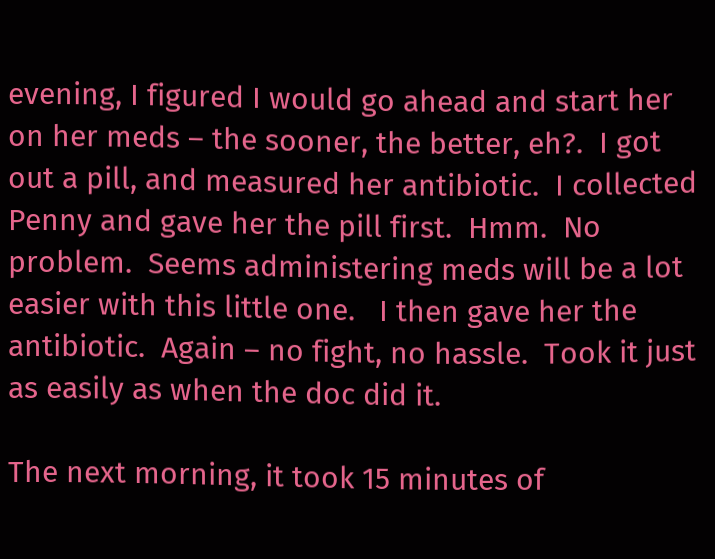evening, I figured I would go ahead and start her on her meds – the sooner, the better, eh?.  I got out a pill, and measured her antibiotic.  I collected Penny and gave her the pill first.  Hmm.  No problem.  Seems administering meds will be a lot easier with this little one.   I then gave her the antibiotic.  Again – no fight, no hassle.  Took it just as easily as when the doc did it.

The next morning, it took 15 minutes of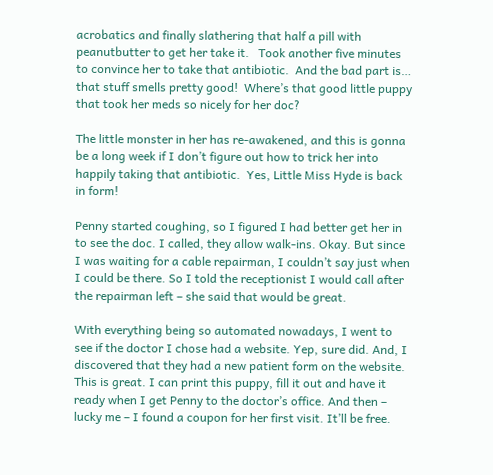acrobatics and finally slathering that half a pill with peanutbutter to get her take it.   Took another five minutes to convince her to take that antibiotic.  And the bad part is… that stuff smells pretty good!  Where’s that good little puppy that took her meds so nicely for her doc?

The little monster in her has re-awakened, and this is gonna be a long week if I don’t figure out how to trick her into happily taking that antibiotic.  Yes, Little Miss Hyde is back in form!

Penny started coughing, so I figured I had better get her in to see the doc. I called, they allow walk-ins. Okay. But since I was waiting for a cable repairman, I couldn’t say just when I could be there. So I told the receptionist I would call after the repairman left – she said that would be great.

With everything being so automated nowadays, I went to see if the doctor I chose had a website. Yep, sure did. And, I discovered that they had a new patient form on the website. This is great. I can print this puppy, fill it out and have it ready when I get Penny to the doctor’s office. And then – lucky me – I found a coupon for her first visit. It’ll be free.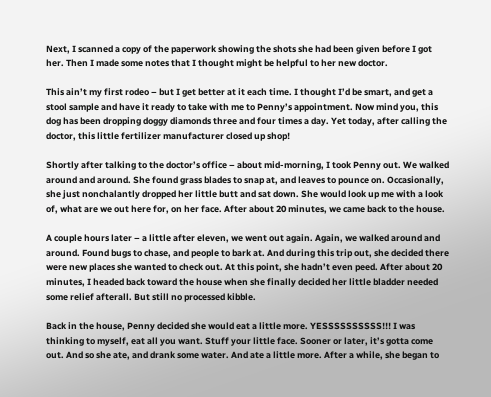Next, I scanned a copy of the paperwork showing the shots she had been given before I got her. Then I made some notes that I thought might be helpful to her new doctor.

This ain’t my first rodeo – but I get better at it each time. I thought I’d be smart, and get a stool sample and have it ready to take with me to Penny’s appointment. Now mind you, this dog has been dropping doggy diamonds three and four times a day. Yet today, after calling the doctor, this little fertilizer manufacturer closed up shop!

Shortly after talking to the doctor’s office – about mid-morning, I took Penny out. We walked around and around. She found grass blades to snap at, and leaves to pounce on. Occasionally, she just nonchalantly dropped her little butt and sat down. She would look up me with a look of, what are we out here for, on her face. After about 20 minutes, we came back to the house.

A couple hours later – a little after eleven, we went out again. Again, we walked around and around. Found bugs to chase, and people to bark at. And during this trip out, she decided there were new places she wanted to check out. At this point, she hadn’t even peed. After about 20 minutes, I headed back toward the house when she finally decided her little bladder needed some relief afterall. But still no processed kibble.

Back in the house, Penny decided she would eat a little more. YESSSSSSSSSS!!! I was thinking to myself, eat all you want. Stuff your little face. Sooner or later, it’s gotta come out. And so she ate, and drank some water. And ate a little more. After a while, she began to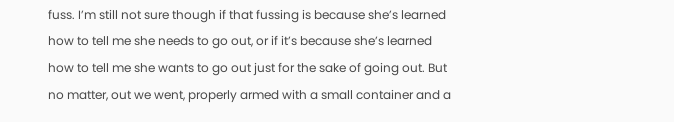fuss. I’m still not sure though if that fussing is because she’s learned how to tell me she needs to go out, or if it’s because she’s learned how to tell me she wants to go out just for the sake of going out. But no matter, out we went, properly armed with a small container and a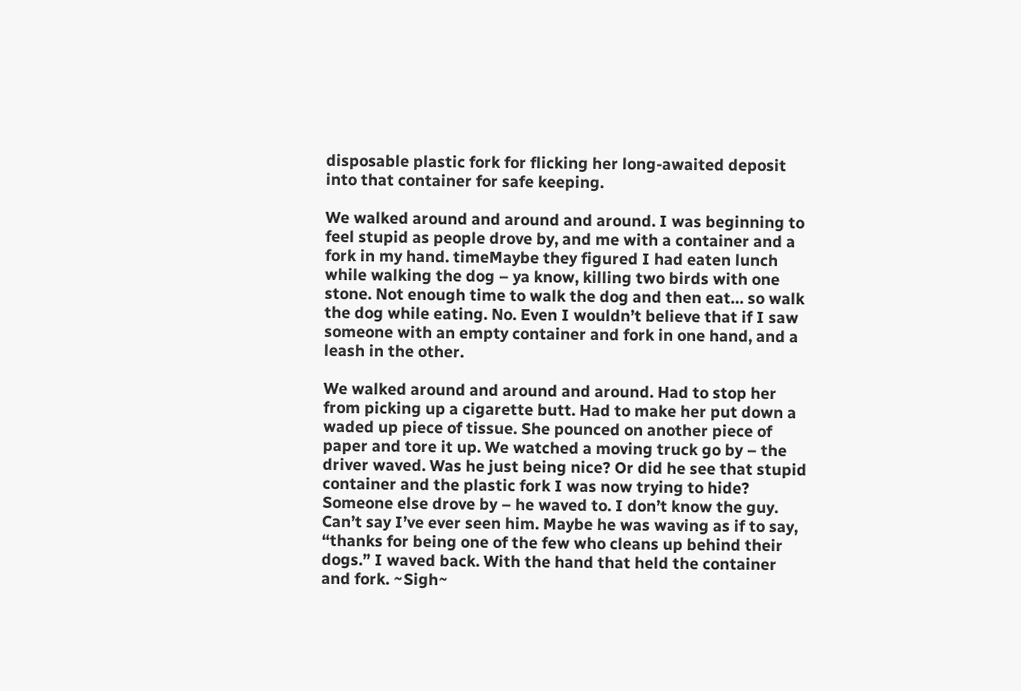disposable plastic fork for flicking her long-awaited deposit into that container for safe keeping.

We walked around and around and around. I was beginning to feel stupid as people drove by, and me with a container and a fork in my hand. timeMaybe they figured I had eaten lunch while walking the dog – ya know, killing two birds with one stone. Not enough time to walk the dog and then eat… so walk the dog while eating. No. Even I wouldn’t believe that if I saw someone with an empty container and fork in one hand, and a leash in the other.

We walked around and around and around. Had to stop her from picking up a cigarette butt. Had to make her put down a waded up piece of tissue. She pounced on another piece of paper and tore it up. We watched a moving truck go by – the driver waved. Was he just being nice? Or did he see that stupid container and the plastic fork I was now trying to hide? Someone else drove by – he waved to. I don’t know the guy. Can’t say I’ve ever seen him. Maybe he was waving as if to say, “thanks for being one of the few who cleans up behind their dogs.” I waved back. With the hand that held the container and fork. ~Sigh~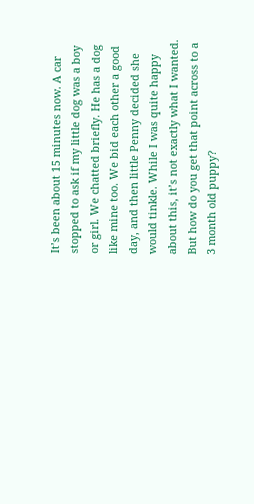It’s been about 15 minutes now. A car stopped to ask if my little dog was a boy or girl. We chatted briefly. He has a dog like mine too. We bid each other a good day, and then little Penny decided she would tinkle. While I was quite happy about this, it’s not exactly what I wanted. But how do you get that point across to a 3 month old puppy?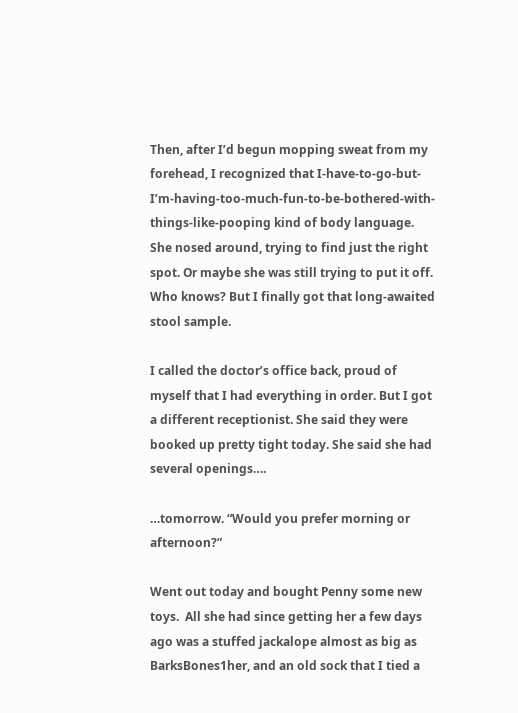Then, after I’d begun mopping sweat from my forehead, I recognized that I-have-to-go-but-I’m-having-too-much-fun-to-be-bothered-with-things-like-pooping kind of body language. She nosed around, trying to find just the right spot. Or maybe she was still trying to put it off. Who knows? But I finally got that long-awaited stool sample.

I called the doctor’s office back, proud of myself that I had everything in order. But I got a different receptionist. She said they were booked up pretty tight today. She said she had several openings….

…tomorrow. “Would you prefer morning or afternoon?”

Went out today and bought Penny some new toys.  All she had since getting her a few days ago was a stuffed jackalope almost as big as BarksBones1her, and an old sock that I tied a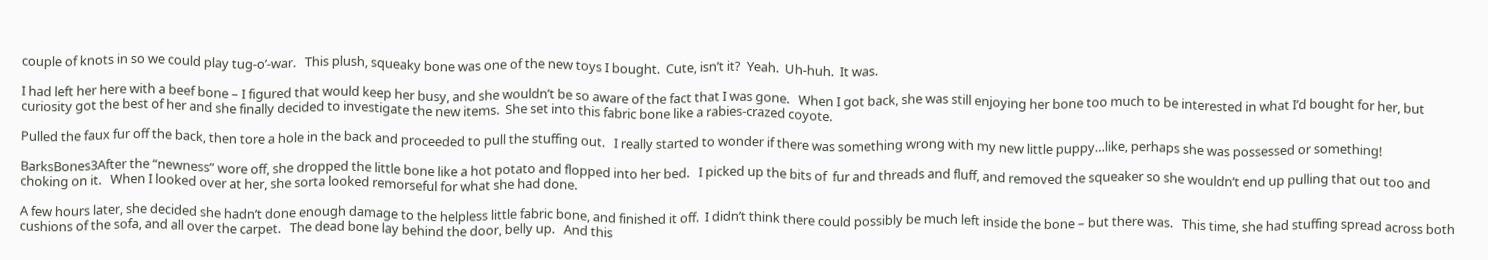couple of knots in so we could play tug-o’-war.   This plush, squeaky bone was one of the new toys I bought.  Cute, isn’t it?  Yeah.  Uh-huh.  It was.

I had left her here with a beef bone – I figured that would keep her busy, and she wouldn’t be so aware of the fact that I was gone.   When I got back, she was still enjoying her bone too much to be interested in what I’d bought for her, but curiosity got the best of her and she finally decided to investigate the new items.  She set into this fabric bone like a rabies-crazed coyote.

Pulled the faux fur off the back, then tore a hole in the back and proceeded to pull the stuffing out.   I really started to wonder if there was something wrong with my new little puppy…like, perhaps she was possessed or something!

BarksBones3After the “newness” wore off, she dropped the little bone like a hot potato and flopped into her bed.   I picked up the bits of  fur and threads and fluff, and removed the squeaker so she wouldn’t end up pulling that out too and choking on it.   When I looked over at her, she sorta looked remorseful for what she had done.

A few hours later, she decided she hadn’t done enough damage to the helpless little fabric bone, and finished it off.  I didn’t think there could possibly be much left inside the bone – but there was.   This time, she had stuffing spread across both cushions of the sofa, and all over the carpet.   The dead bone lay behind the door, belly up.   And this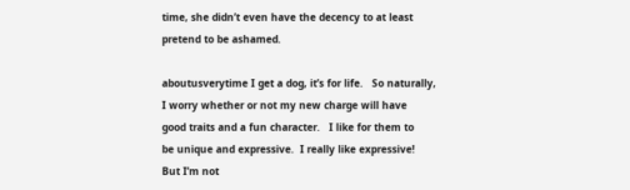time, she didn’t even have the decency to at least pretend to be ashamed.

aboutusverytime I get a dog, it’s for life.   So naturally,
I worry whether or not my new charge will have
good traits and a fun character.   I like for them to
be unique and expressive.  I really like expressive!
But I’m not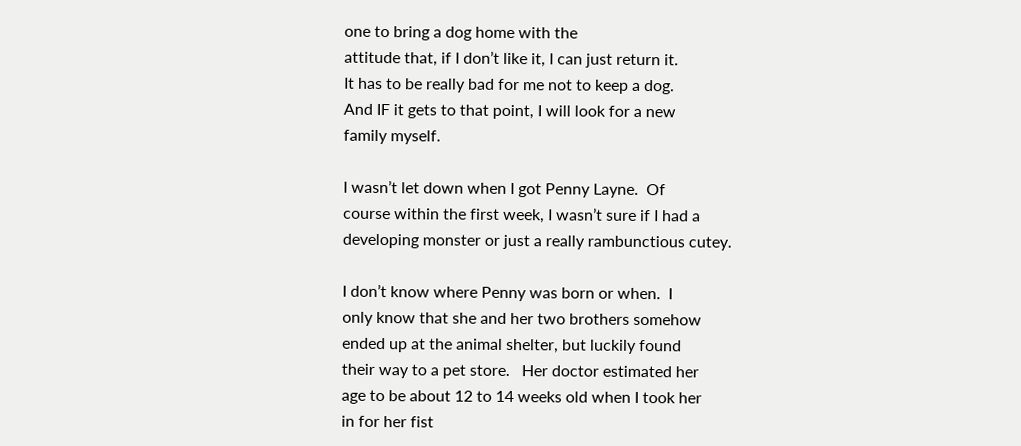one to bring a dog home with the
attitude that, if I don’t like it, I can just return it.
It has to be really bad for me not to keep a dog.
And IF it gets to that point, I will look for a new
family myself.

I wasn’t let down when I got Penny Layne.  Of
course within the first week, I wasn’t sure if I had a
developing monster or just a really rambunctious cutey.

I don’t know where Penny was born or when.  I
only know that she and her two brothers somehow
ended up at the animal shelter, but luckily found
their way to a pet store.   Her doctor estimated her
age to be about 12 to 14 weeks old when I took her
in for her fist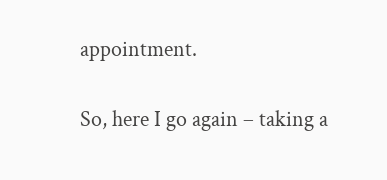appointment.

So, here I go again – taking a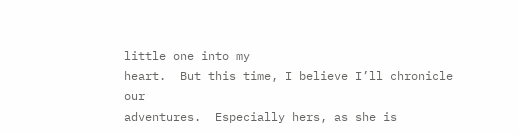little one into my
heart.  But this time, I believe I’ll chronicle our
adventures.  Especially hers, as she is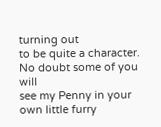turning out
to be quite a character.  No doubt some of you will
see my Penny in your own little furry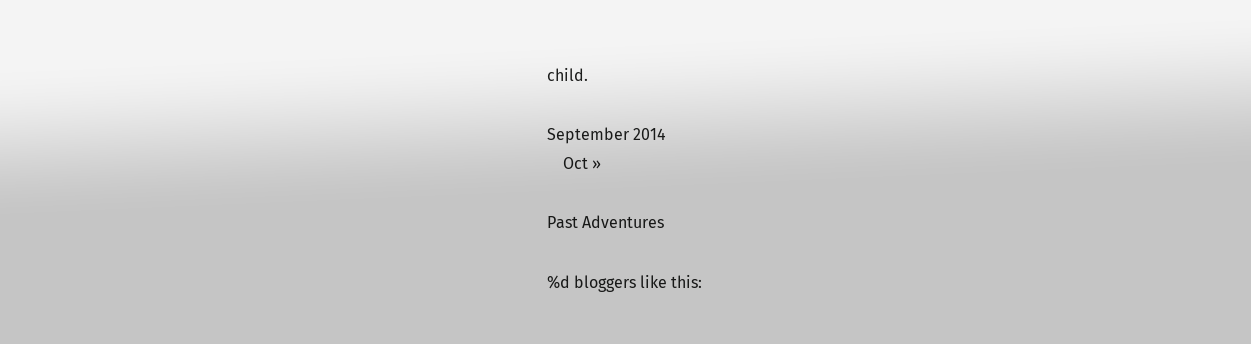child.

September 2014
    Oct »

Past Adventures

%d bloggers like this: